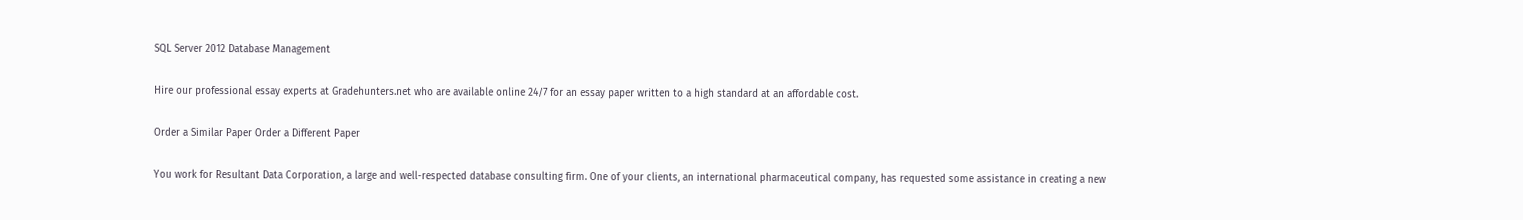SQL Server 2012 Database Management

Hire our professional essay experts at Gradehunters.net who are available online 24/7 for an essay paper written to a high standard at an affordable cost.

Order a Similar Paper Order a Different Paper

You work for Resultant Data Corporation, a large and well-respected database consulting firm. One of your clients, an international pharmaceutical company, has requested some assistance in creating a new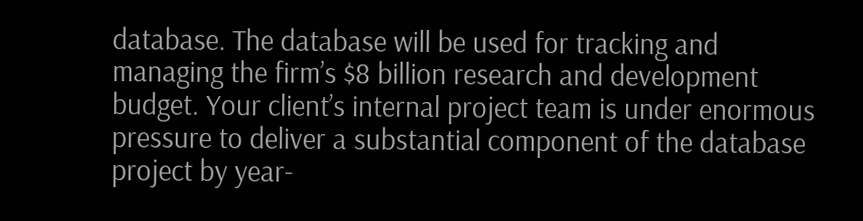database. The database will be used for tracking and managing the firm’s $8 billion research and development budget. Your client’s internal project team is under enormous pressure to deliver a substantial component of the database project by year-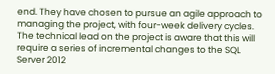end. They have chosen to pursue an agile approach to managing the project, with four-week delivery cycles. The technical lead on the project is aware that this will require a series of incremental changes to the SQL Server 2012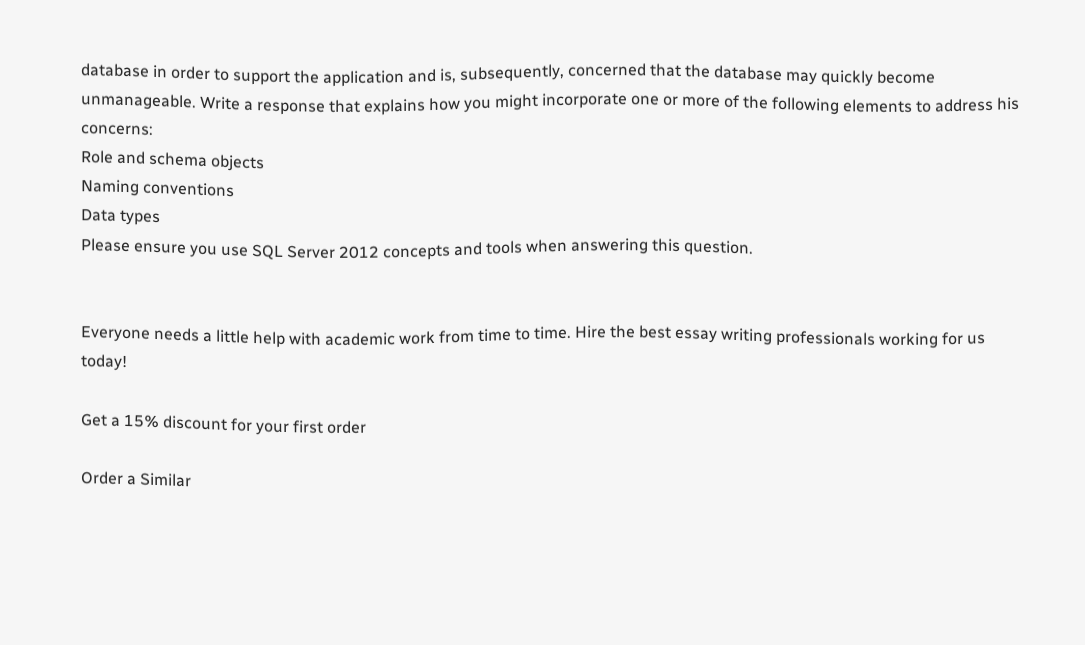database in order to support the application and is, subsequently, concerned that the database may quickly become unmanageable. Write a response that explains how you might incorporate one or more of the following elements to address his concerns:
Role and schema objects
Naming conventions
Data types
Please ensure you use SQL Server 2012 concepts and tools when answering this question.


Everyone needs a little help with academic work from time to time. Hire the best essay writing professionals working for us today!

Get a 15% discount for your first order

Order a Similar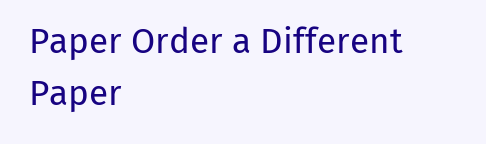Paper Order a Different Paper